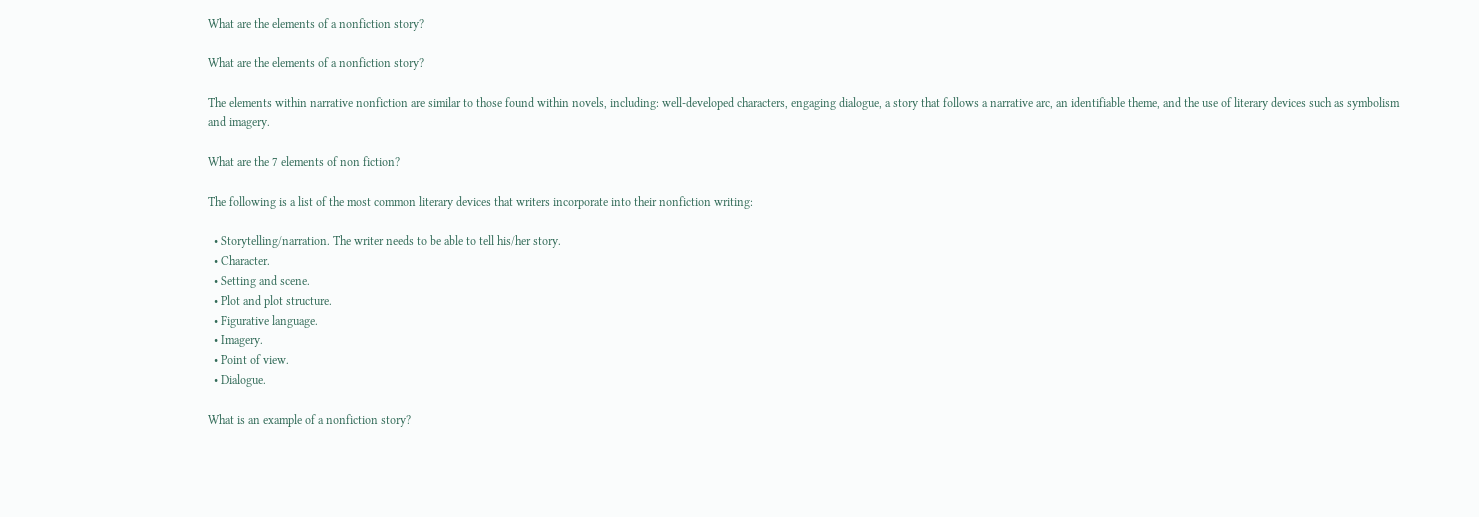What are the elements of a nonfiction story?

What are the elements of a nonfiction story?

The elements within narrative nonfiction are similar to those found within novels, including: well-developed characters, engaging dialogue, a story that follows a narrative arc, an identifiable theme, and the use of literary devices such as symbolism and imagery.

What are the 7 elements of non fiction?

The following is a list of the most common literary devices that writers incorporate into their nonfiction writing:

  • Storytelling/narration. The writer needs to be able to tell his/her story.
  • Character.
  • Setting and scene.
  • Plot and plot structure.
  • Figurative language.
  • Imagery.
  • Point of view.
  • Dialogue.

What is an example of a nonfiction story?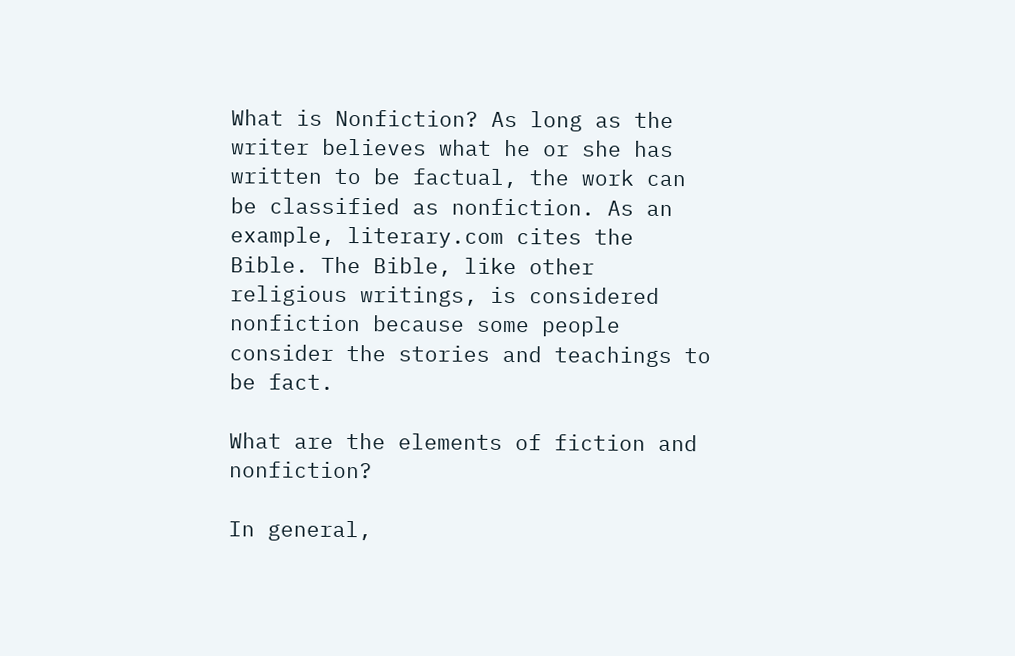What is Nonfiction? As long as the writer believes what he or she has written to be factual, the work can be classified as nonfiction. As an example, literary.com cites the Bible. The Bible, like other religious writings, is considered nonfiction because some people consider the stories and teachings to be fact.

What are the elements of fiction and nonfiction?

In general,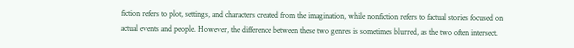fiction refers to plot, settings, and characters created from the imagination, while nonfiction refers to factual stories focused on actual events and people. However, the difference between these two genres is sometimes blurred, as the two often intersect.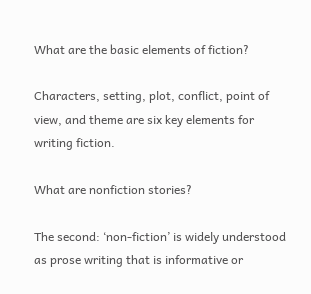What are the basic elements of fiction?

Characters, setting, plot, conflict, point of view, and theme are six key elements for writing fiction.

What are nonfiction stories?

The second: ‘non-fiction’ is widely understood as prose writing that is informative or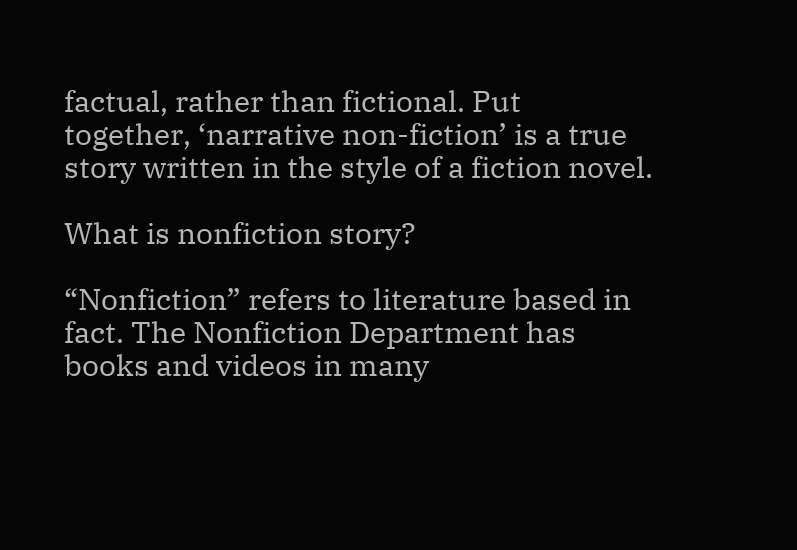factual, rather than fictional. Put together, ‘narrative non-fiction’ is a true story written in the style of a fiction novel.

What is nonfiction story?

“Nonfiction” refers to literature based in fact. The Nonfiction Department has books and videos in many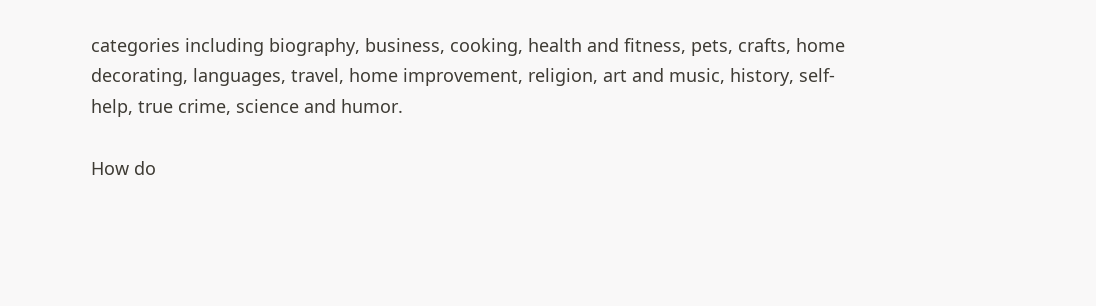categories including biography, business, cooking, health and fitness, pets, crafts, home decorating, languages, travel, home improvement, religion, art and music, history, self-help, true crime, science and humor.

How do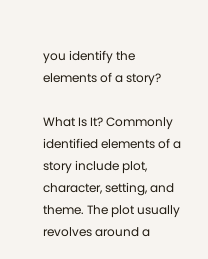you identify the elements of a story?

What Is It? Commonly identified elements of a story include plot, character, setting, and theme. The plot usually revolves around a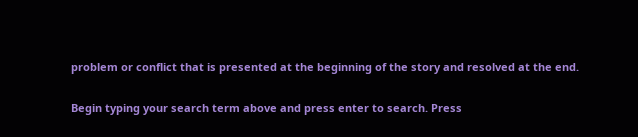problem or conflict that is presented at the beginning of the story and resolved at the end.

Begin typing your search term above and press enter to search. Press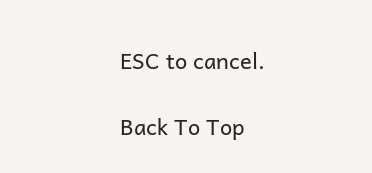ESC to cancel.

Back To Top